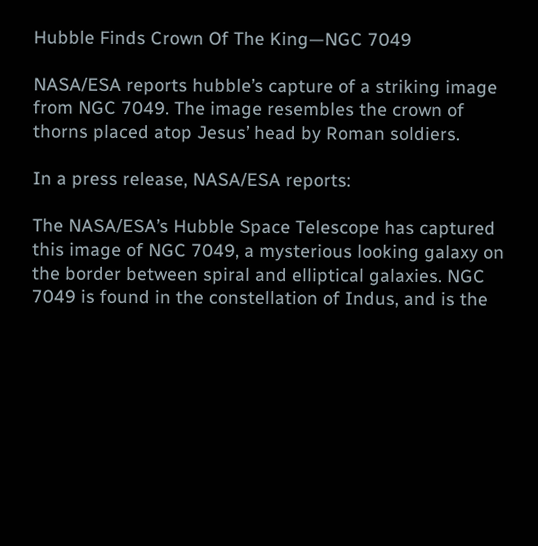Hubble Finds Crown Of The King—NGC 7049

NASA/ESA reports hubble’s capture of a striking image from NGC 7049. The image resembles the crown of thorns placed atop Jesus’ head by Roman soldiers.

In a press release, NASA/ESA reports:

The NASA/ESA’s Hubble Space Telescope has captured this image of NGC 7049, a mysterious looking galaxy on the border between spiral and elliptical galaxies. NGC 7049 is found in the constellation of Indus, and is the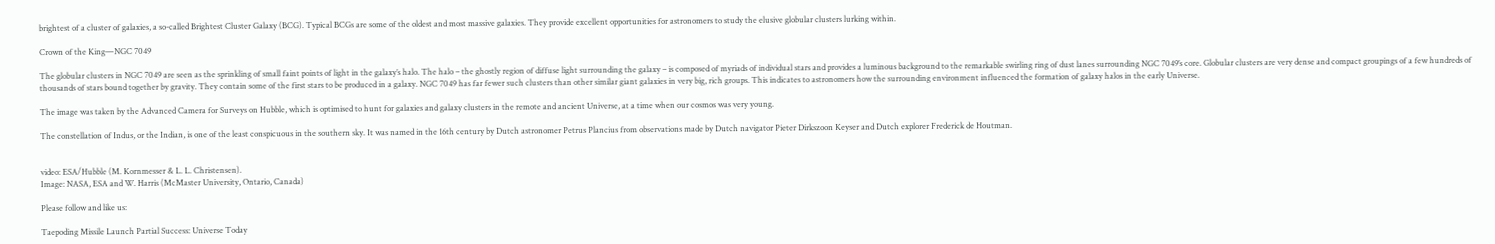brightest of a cluster of galaxies, a so-called Brightest Cluster Galaxy (BCG). Typical BCGs are some of the oldest and most massive galaxies. They provide excellent opportunities for astronomers to study the elusive globular clusters lurking within.

Crown of the King—NGC 7049

The globular clusters in NGC 7049 are seen as the sprinkling of small faint points of light in the galaxy’s halo. The halo – the ghostly region of diffuse light surrounding the galaxy – is composed of myriads of individual stars and provides a luminous background to the remarkable swirling ring of dust lanes surrounding NGC 7049’s core. Globular clusters are very dense and compact groupings of a few hundreds of thousands of stars bound together by gravity. They contain some of the first stars to be produced in a galaxy. NGC 7049 has far fewer such clusters than other similar giant galaxies in very big, rich groups. This indicates to astronomers how the surrounding environment influenced the formation of galaxy halos in the early Universe.

The image was taken by the Advanced Camera for Surveys on Hubble, which is optimised to hunt for galaxies and galaxy clusters in the remote and ancient Universe, at a time when our cosmos was very young.

The constellation of Indus, or the Indian, is one of the least conspicuous in the southern sky. It was named in the 16th century by Dutch astronomer Petrus Plancius from observations made by Dutch navigator Pieter Dirkszoon Keyser and Dutch explorer Frederick de Houtman.


video: ESA/Hubble (M. Kornmesser & L. L. Christensen).
Image: NASA, ESA and W. Harris (McMaster University, Ontario, Canada)

Please follow and like us:

Taepoding Missile Launch Partial Success: Universe Today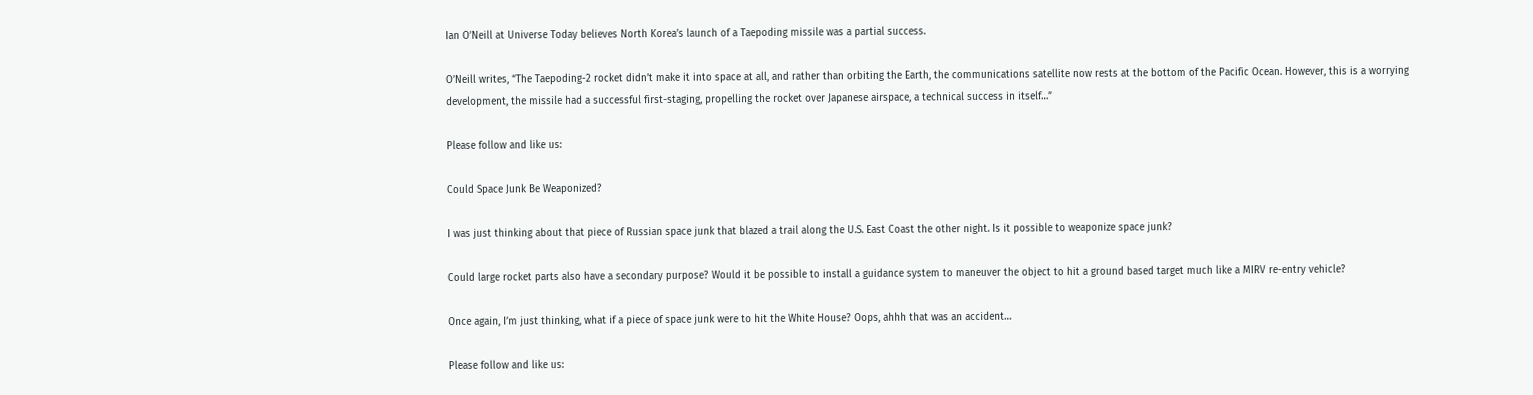Ian O’Neill at Universe Today believes North Korea’s launch of a Taepoding missile was a partial success.

O’Neill writes, “The Taepoding-2 rocket didn’t make it into space at all, and rather than orbiting the Earth, the communications satellite now rests at the bottom of the Pacific Ocean. However, this is a worrying development, the missile had a successful first-staging, propelling the rocket over Japanese airspace, a technical success in itself…”

Please follow and like us:

Could Space Junk Be Weaponized?

I was just thinking about that piece of Russian space junk that blazed a trail along the U.S. East Coast the other night. Is it possible to weaponize space junk?

Could large rocket parts also have a secondary purpose? Would it be possible to install a guidance system to maneuver the object to hit a ground based target much like a MIRV re-entry vehicle?

Once again, I’m just thinking, what if a piece of space junk were to hit the White House? Oops, ahhh that was an accident…

Please follow and like us: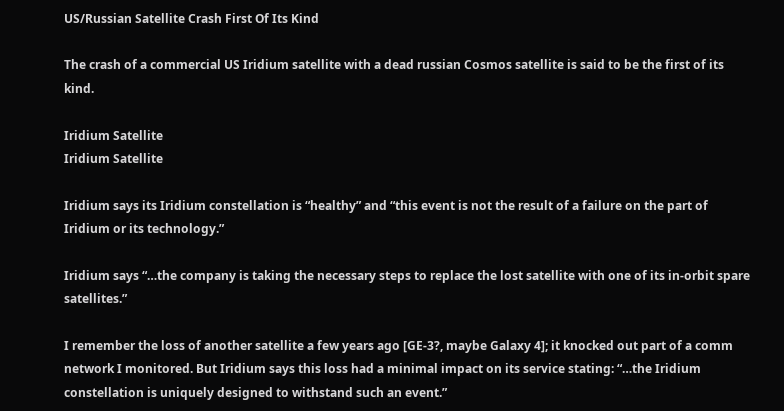US/Russian Satellite Crash First Of Its Kind

The crash of a commercial US Iridium satellite with a dead russian Cosmos satellite is said to be the first of its kind.

Iridium Satellite
Iridium Satellite

Iridium says its Iridium constellation is “healthy” and “this event is not the result of a failure on the part of Iridium or its technology.”

Iridium says “…the company is taking the necessary steps to replace the lost satellite with one of its in-orbit spare satellites.”

I remember the loss of another satellite a few years ago [GE-3?, maybe Galaxy 4]; it knocked out part of a comm network I monitored. But Iridium says this loss had a minimal impact on its service stating: “…the Iridium constellation is uniquely designed to withstand such an event.”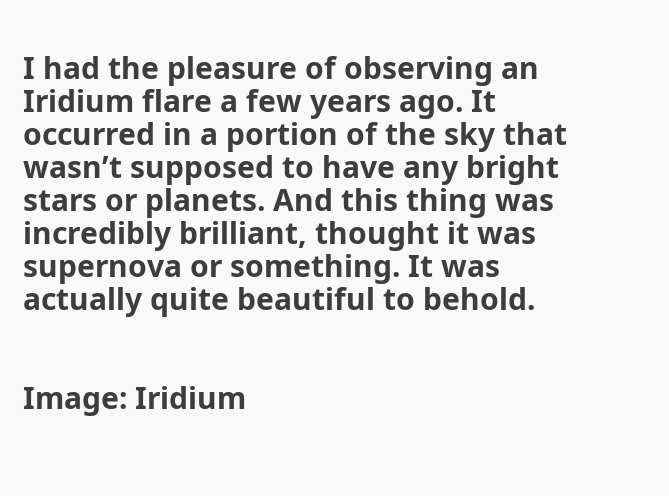I had the pleasure of observing an Iridium flare a few years ago. It occurred in a portion of the sky that wasn’t supposed to have any bright stars or planets. And this thing was incredibly brilliant, thought it was supernova or something. It was actually quite beautiful to behold.


Image: Iridium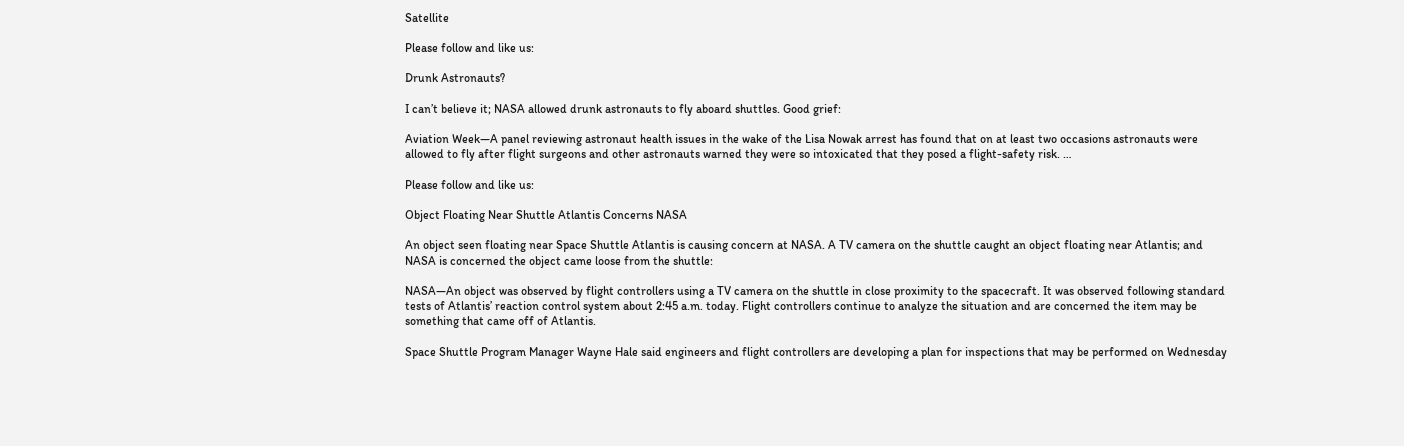Satellite

Please follow and like us:

Drunk Astronauts?

I can’t believe it; NASA allowed drunk astronauts to fly aboard shuttles. Good grief:

Aviation Week—A panel reviewing astronaut health issues in the wake of the Lisa Nowak arrest has found that on at least two occasions astronauts were allowed to fly after flight surgeons and other astronauts warned they were so intoxicated that they posed a flight-safety risk. …

Please follow and like us:

Object Floating Near Shuttle Atlantis Concerns NASA

An object seen floating near Space Shuttle Atlantis is causing concern at NASA. A TV camera on the shuttle caught an object floating near Atlantis; and NASA is concerned the object came loose from the shuttle:

NASA—An object was observed by flight controllers using a TV camera on the shuttle in close proximity to the spacecraft. It was observed following standard tests of Atlantis’ reaction control system about 2:45 a.m. today. Flight controllers continue to analyze the situation and are concerned the item may be something that came off of Atlantis.

Space Shuttle Program Manager Wayne Hale said engineers and flight controllers are developing a plan for inspections that may be performed on Wednesday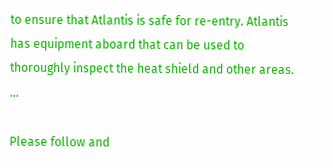to ensure that Atlantis is safe for re-entry. Atlantis has equipment aboard that can be used to thoroughly inspect the heat shield and other areas. …

Please follow and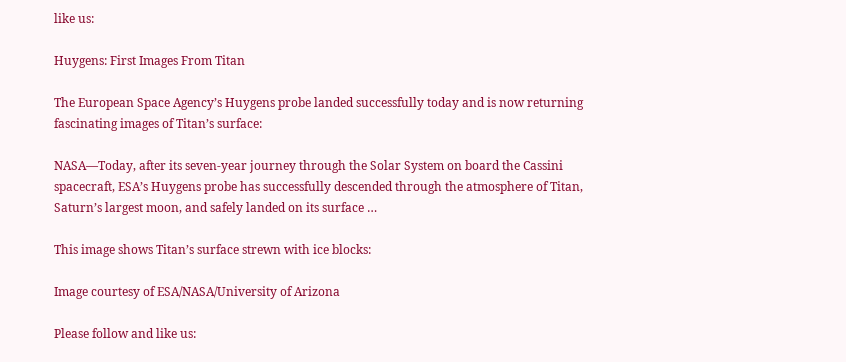like us:

Huygens: First Images From Titan

The European Space Agency’s Huygens probe landed successfully today and is now returning fascinating images of Titan’s surface:

NASA—Today, after its seven-year journey through the Solar System on board the Cassini spacecraft, ESA’s Huygens probe has successfully descended through the atmosphere of Titan, Saturn’s largest moon, and safely landed on its surface …

This image shows Titan’s surface strewn with ice blocks:

Image courtesy of ESA/NASA/University of Arizona

Please follow and like us: